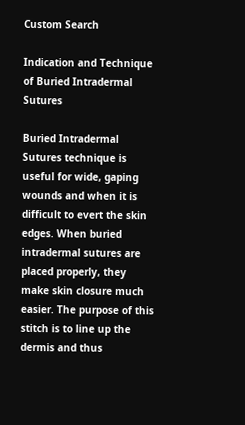Custom Search

Indication and Technique of Buried Intradermal Sutures

Buried Intradermal Sutures technique is useful for wide, gaping wounds and when it is difficult to evert the skin edges. When buried intradermal sutures are placed properly, they make skin closure much easier. The purpose of this stitch is to line up the dermis and thus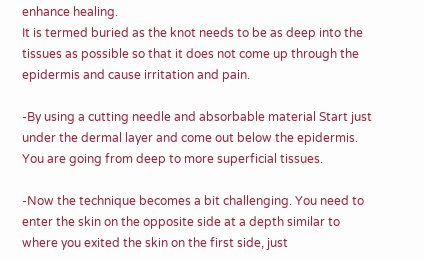enhance healing.
It is termed buried as the knot needs to be as deep into the tissues as possible so that it does not come up through the epidermis and cause irritation and pain.

-By using a cutting needle and absorbable material Start just under the dermal layer and come out below the epidermis.
You are going from deep to more superficial tissues.

-Now the technique becomes a bit challenging. You need to enter the skin on the opposite side at a depth similar to where you exited the skin on the first side, just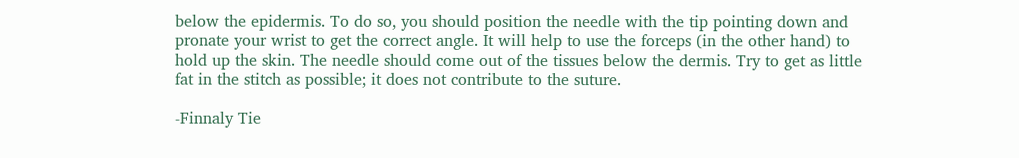below the epidermis. To do so, you should position the needle with the tip pointing down and pronate your wrist to get the correct angle. It will help to use the forceps (in the other hand) to hold up the skin. The needle should come out of the tissues below the dermis. Try to get as little fat in the stitch as possible; it does not contribute to the suture.

-Finnaly Tie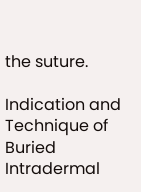the suture.

Indication and Technique of Buried Intradermal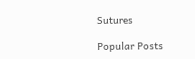Sutures

Popular Posts